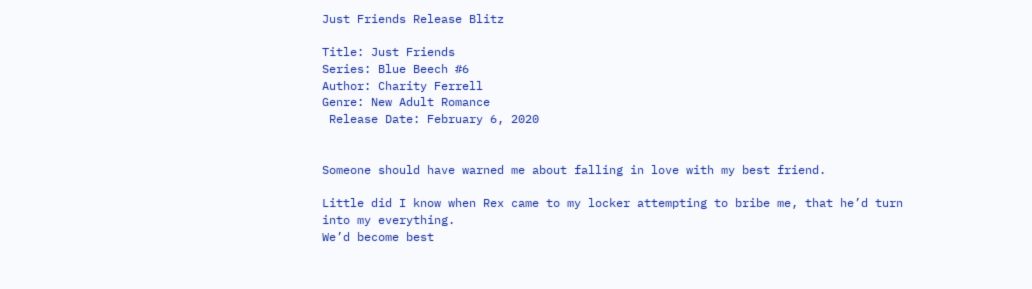Just Friends Release Blitz

Title: Just Friends
Series: Blue Beech #6
Author: Charity Ferrell
Genre: New Adult Romance
 Release Date: February 6, 2020


Someone should have warned me about falling in love with my best friend.

Little did I know when Rex came to my locker attempting to bribe me, that he’d turn into my everything.
We’d become best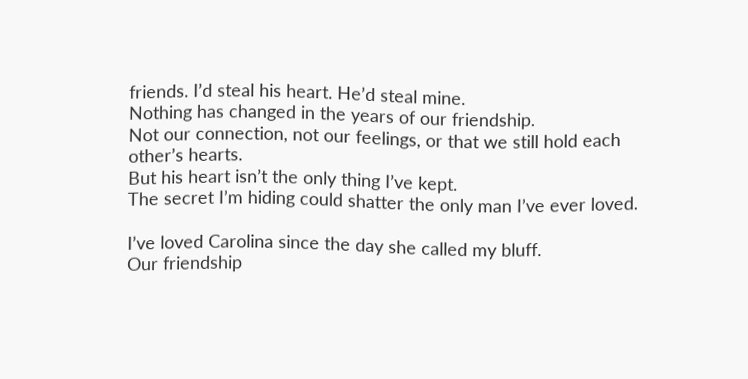friends. I’d steal his heart. He’d steal mine.
Nothing has changed in the years of our friendship.
Not our connection, not our feelings, or that we still hold each other’s hearts.
But his heart isn’t the only thing I’ve kept.
The secret I’m hiding could shatter the only man I’ve ever loved.

I’ve loved Carolina since the day she called my bluff.
Our friendship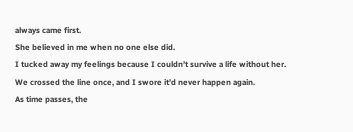always came first.
She believed in me when no one else did.
I tucked away my feelings because I couldn’t survive a life without her.
We crossed the line once, and I swore it’d never happen again.
As time passes, the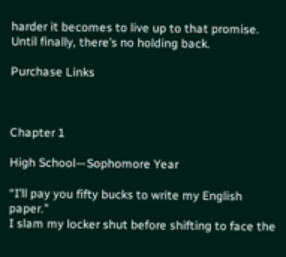harder it becomes to live up to that promise.
Until finally, there’s no holding back.

Purchase Links



Chapter 1

High School—Sophomore Year

“I’ll pay you fifty bucks to write my English paper.”
I slam my locker shut before shifting to face the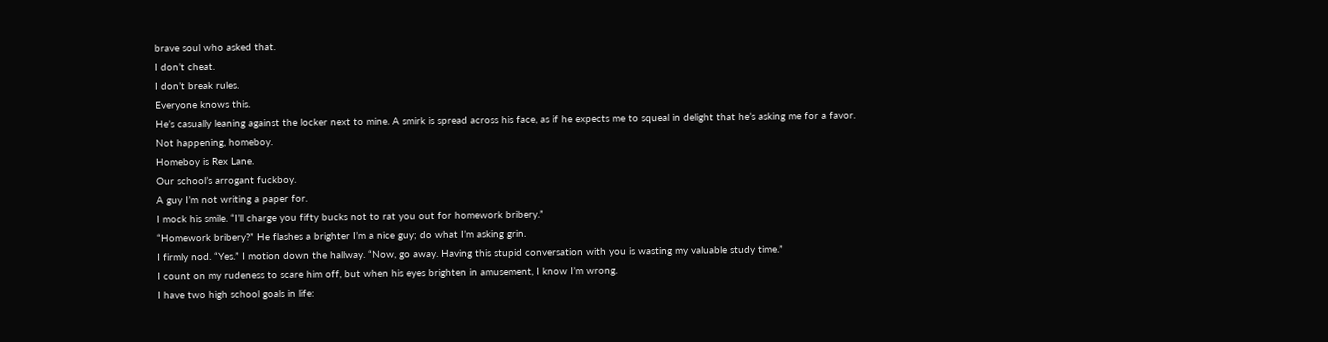brave soul who asked that.
I don’t cheat.
I don’t break rules.
Everyone knows this.
He’s casually leaning against the locker next to mine. A smirk is spread across his face, as if he expects me to squeal in delight that he’s asking me for a favor.
Not happening, homeboy.
Homeboy is Rex Lane.
Our school’s arrogant fuckboy.
A guy I’m not writing a paper for.
I mock his smile. “I’ll charge you fifty bucks not to rat you out for homework bribery.”
“Homework bribery?” He flashes a brighter I’m a nice guy; do what I’m asking grin.
I firmly nod. “Yes.” I motion down the hallway. “Now, go away. Having this stupid conversation with you is wasting my valuable study time.”
I count on my rudeness to scare him off, but when his eyes brighten in amusement, I know I’m wrong.
I have two high school goals in life: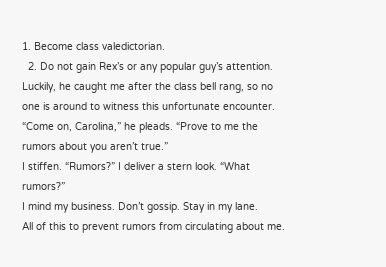1. Become class valedictorian.
  2. Do not gain Rex’s or any popular guy’s attention.
Luckily, he caught me after the class bell rang, so no one is around to witness this unfortunate encounter.
“Come on, Carolina,” he pleads. “Prove to me the rumors about you aren’t true.”
I stiffen. “Rumors?” I deliver a stern look. “What rumors?”
I mind my business. Don’t gossip. Stay in my lane.
All of this to prevent rumors from circulating about me.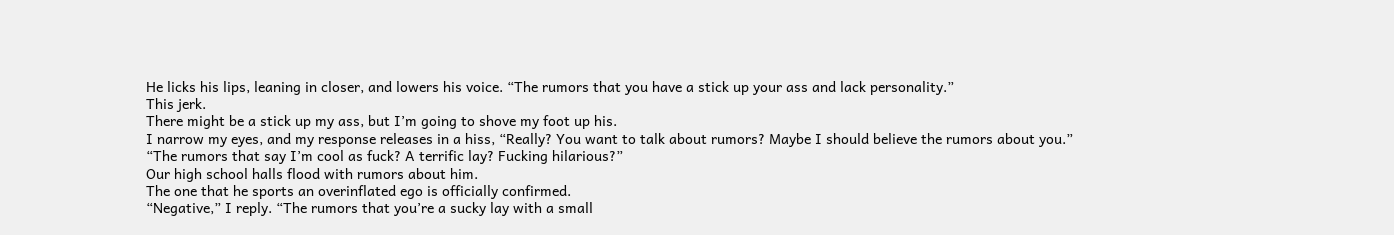He licks his lips, leaning in closer, and lowers his voice. “The rumors that you have a stick up your ass and lack personality.”
This jerk.
There might be a stick up my ass, but I’m going to shove my foot up his.
I narrow my eyes, and my response releases in a hiss, “Really? You want to talk about rumors? Maybe I should believe the rumors about you.”
“The rumors that say I’m cool as fuck? A terrific lay? Fucking hilarious?”
Our high school halls flood with rumors about him.
The one that he sports an overinflated ego is officially confirmed.
“Negative,” I reply. “The rumors that you’re a sucky lay with a small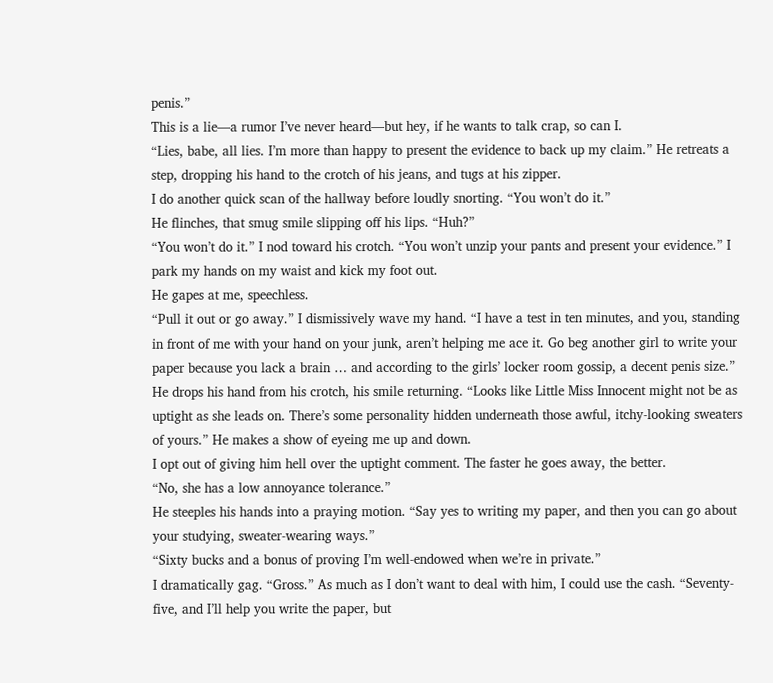penis.”
This is a lie—a rumor I’ve never heard—but hey, if he wants to talk crap, so can I.
“Lies, babe, all lies. I’m more than happy to present the evidence to back up my claim.” He retreats a step, dropping his hand to the crotch of his jeans, and tugs at his zipper.
I do another quick scan of the hallway before loudly snorting. “You won’t do it.”
He flinches, that smug smile slipping off his lips. “Huh?”
“You won’t do it.” I nod toward his crotch. “You won’t unzip your pants and present your evidence.” I park my hands on my waist and kick my foot out.
He gapes at me, speechless.
“Pull it out or go away.” I dismissively wave my hand. “I have a test in ten minutes, and you, standing in front of me with your hand on your junk, aren’t helping me ace it. Go beg another girl to write your paper because you lack a brain … and according to the girls’ locker room gossip, a decent penis size.”
He drops his hand from his crotch, his smile returning. “Looks like Little Miss Innocent might not be as uptight as she leads on. There’s some personality hidden underneath those awful, itchy-looking sweaters of yours.” He makes a show of eyeing me up and down.
I opt out of giving him hell over the uptight comment. The faster he goes away, the better.
“No, she has a low annoyance tolerance.”
He steeples his hands into a praying motion. “Say yes to writing my paper, and then you can go about your studying, sweater-wearing ways.”
“Sixty bucks and a bonus of proving I’m well-endowed when we’re in private.”
I dramatically gag. “Gross.” As much as I don’t want to deal with him, I could use the cash. “Seventy-five, and I’ll help you write the paper, but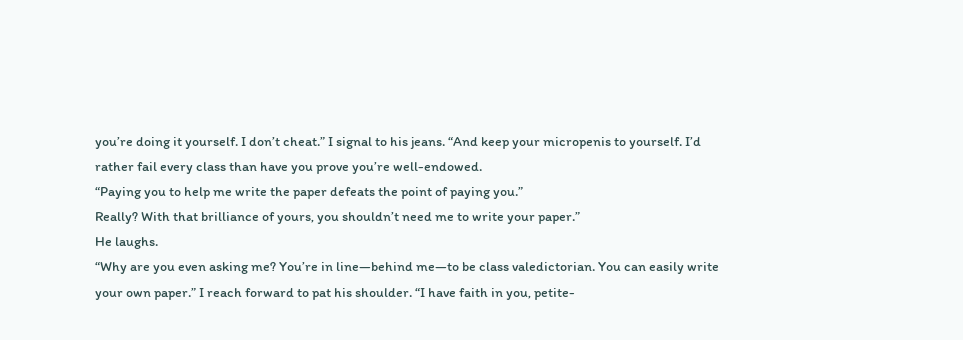you’re doing it yourself. I don’t cheat.” I signal to his jeans. “And keep your micropenis to yourself. I’d rather fail every class than have you prove you’re well-endowed.
“Paying you to help me write the paper defeats the point of paying you.”
Really? With that brilliance of yours, you shouldn’t need me to write your paper.”
He laughs.
“Why are you even asking me? You’re in line—behind me—to be class valedictorian. You can easily write your own paper.” I reach forward to pat his shoulder. “I have faith in you, petite-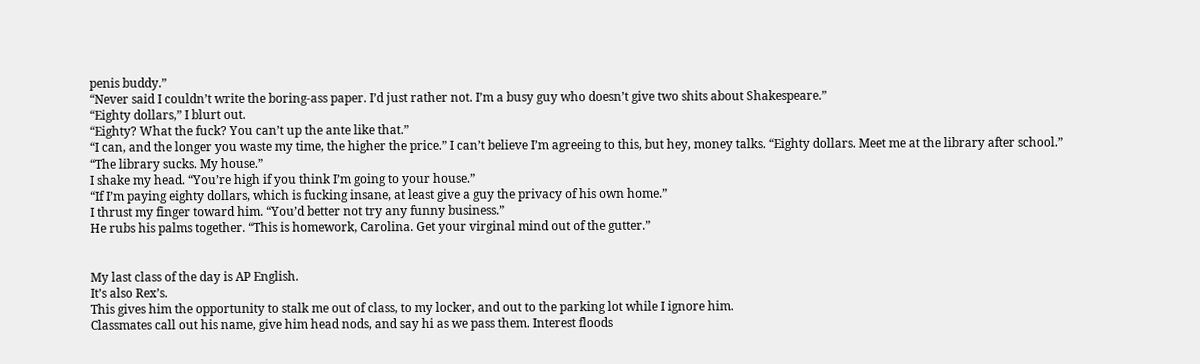penis buddy.”
“Never said I couldn’t write the boring-ass paper. I’d just rather not. I’m a busy guy who doesn’t give two shits about Shakespeare.”
“Eighty dollars,” I blurt out.
“Eighty? What the fuck? You can’t up the ante like that.”
“I can, and the longer you waste my time, the higher the price.” I can’t believe I’m agreeing to this, but hey, money talks. “Eighty dollars. Meet me at the library after school.”
“The library sucks. My house.”
I shake my head. “You’re high if you think I’m going to your house.”
“If I’m paying eighty dollars, which is fucking insane, at least give a guy the privacy of his own home.”
I thrust my finger toward him. “You’d better not try any funny business.”
He rubs his palms together. “This is homework, Carolina. Get your virginal mind out of the gutter.”


My last class of the day is AP English.
It’s also Rex’s.
This gives him the opportunity to stalk me out of class, to my locker, and out to the parking lot while I ignore him.
Classmates call out his name, give him head nods, and say hi as we pass them. Interest floods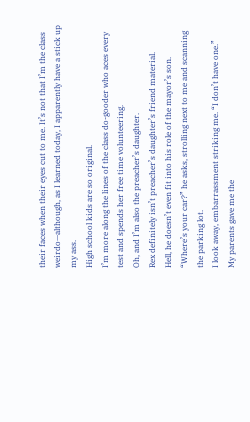their faces when their eyes cut to me. It’s not that I’m the class weirdo—although, as I learned today, I apparently have a stick up my ass.
High school kids are so original.
I’m more along the lines of the class do-gooder who aces every test and spends her free time volunteering.
Oh, and I’m also the preacher’s daughter.
Rex definitely isn’t preacher’s daughter’s friend material.
Hell, he doesn’t even fit into his role of the mayor’s son.
“Where’s your car?” he asks, strolling next to me and scanning the parking lot.
I look away, embarrassment striking me. “I don’t have one.”
My parents gave me the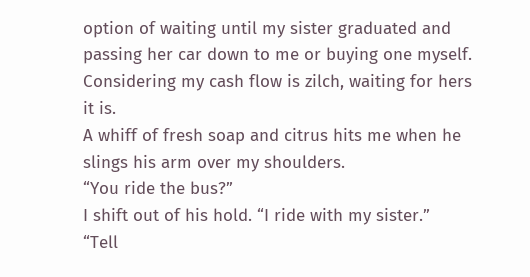option of waiting until my sister graduated and passing her car down to me or buying one myself. Considering my cash flow is zilch, waiting for hers it is.
A whiff of fresh soap and citrus hits me when he slings his arm over my shoulders.
“You ride the bus?”
I shift out of his hold. “I ride with my sister.”
“Tell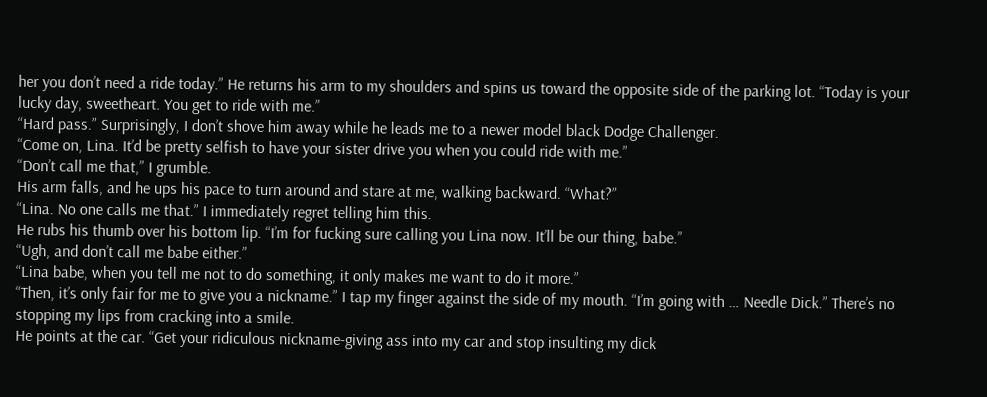her you don’t need a ride today.” He returns his arm to my shoulders and spins us toward the opposite side of the parking lot. “Today is your lucky day, sweetheart. You get to ride with me.”
“Hard pass.” Surprisingly, I don’t shove him away while he leads me to a newer model black Dodge Challenger.
“Come on, Lina. It’d be pretty selfish to have your sister drive you when you could ride with me.”
“Don’t call me that,” I grumble.
His arm falls, and he ups his pace to turn around and stare at me, walking backward. “What?”
“Lina. No one calls me that.” I immediately regret telling him this.
He rubs his thumb over his bottom lip. “I’m for fucking sure calling you Lina now. It’ll be our thing, babe.”
“Ugh, and don’t call me babe either.”
“Lina babe, when you tell me not to do something, it only makes me want to do it more.”
“Then, it’s only fair for me to give you a nickname.” I tap my finger against the side of my mouth. “I’m going with … Needle Dick.” There’s no stopping my lips from cracking into a smile.
He points at the car. “Get your ridiculous nickname-giving ass into my car and stop insulting my dick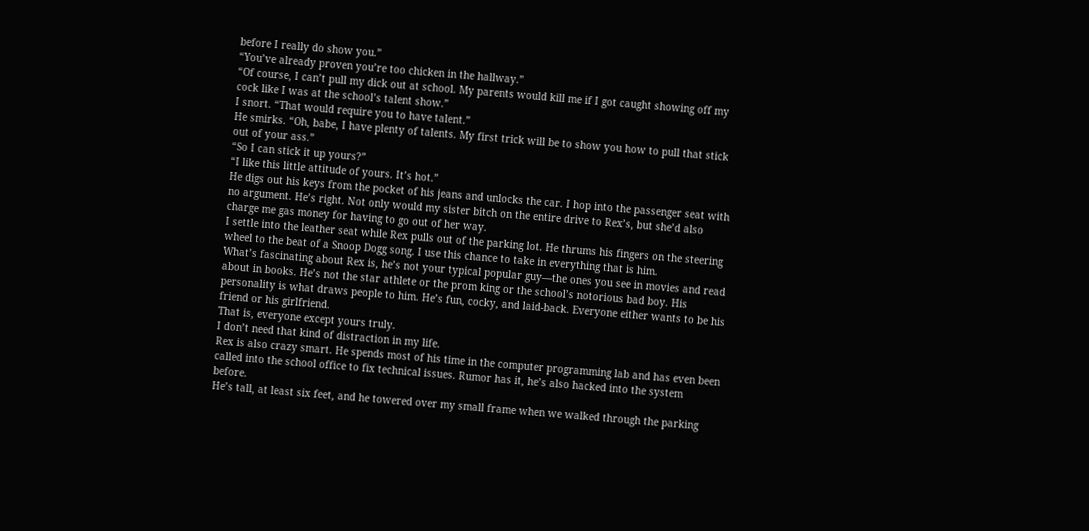before I really do show you.”
“You’ve already proven you’re too chicken in the hallway.”
“Of course, I can’t pull my dick out at school. My parents would kill me if I got caught showing off my cock like I was at the school’s talent show.”
I snort. “That would require you to have talent.”
He smirks. “Oh, babe, I have plenty of talents. My first trick will be to show you how to pull that stick out of your ass.”
“So I can stick it up yours?”
“I like this little attitude of yours. It’s hot.”
He digs out his keys from the pocket of his jeans and unlocks the car. I hop into the passenger seat with no argument. He’s right. Not only would my sister bitch on the entire drive to Rex’s, but she’d also charge me gas money for having to go out of her way.
I settle into the leather seat while Rex pulls out of the parking lot. He thrums his fingers on the steering wheel to the beat of a Snoop Dogg song. I use this chance to take in everything that is him.
What’s fascinating about Rex is, he’s not your typical popular guy—the ones you see in movies and read about in books. He’s not the star athlete or the prom king or the school’s notorious bad boy. His personality is what draws people to him. He’s fun, cocky, and laid-back. Everyone either wants to be his friend or his girlfriend.
That is, everyone except yours truly.
I don’t need that kind of distraction in my life.
Rex is also crazy smart. He spends most of his time in the computer programming lab and has even been called into the school office to fix technical issues. Rumor has it, he’s also hacked into the system before.
He’s tall, at least six feet, and he towered over my small frame when we walked through the parking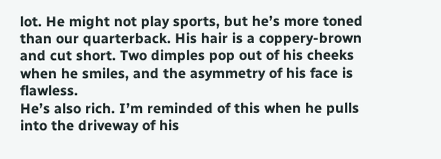lot. He might not play sports, but he’s more toned than our quarterback. His hair is a coppery-brown and cut short. Two dimples pop out of his cheeks when he smiles, and the asymmetry of his face is flawless.
He’s also rich. I’m reminded of this when he pulls into the driveway of his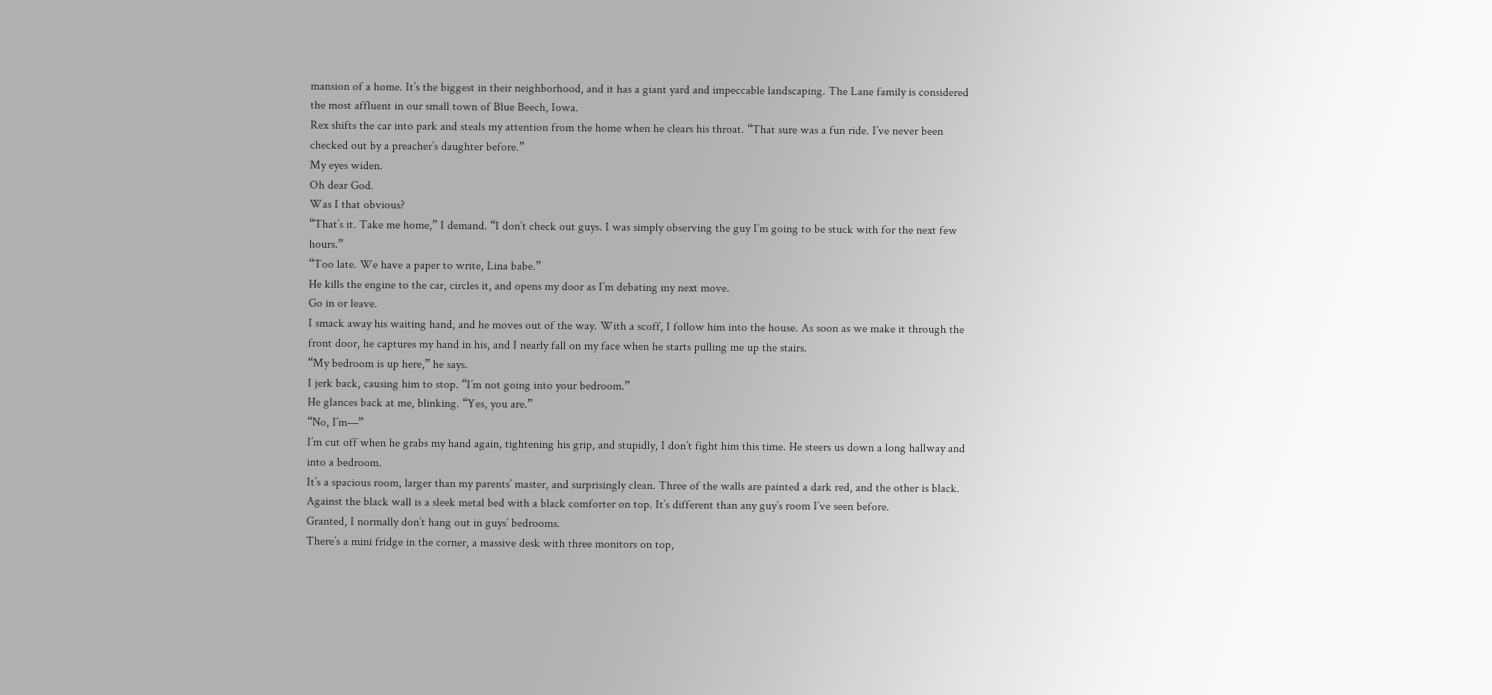mansion of a home. It’s the biggest in their neighborhood, and it has a giant yard and impeccable landscaping. The Lane family is considered the most affluent in our small town of Blue Beech, Iowa.
Rex shifts the car into park and steals my attention from the home when he clears his throat. “That sure was a fun ride. I’ve never been checked out by a preacher’s daughter before.”
My eyes widen.
Oh dear God.
Was I that obvious?
“That’s it. Take me home,” I demand. “I don’t check out guys. I was simply observing the guy I’m going to be stuck with for the next few hours.”
“Too late. We have a paper to write, Lina babe.”
He kills the engine to the car, circles it, and opens my door as I’m debating my next move.
Go in or leave.
I smack away his waiting hand, and he moves out of the way. With a scoff, I follow him into the house. As soon as we make it through the front door, he captures my hand in his, and I nearly fall on my face when he starts pulling me up the stairs.
“My bedroom is up here,” he says.
I jerk back, causing him to stop. “I’m not going into your bedroom.”
He glances back at me, blinking. “Yes, you are.”
“No, I’m—”
I’m cut off when he grabs my hand again, tightening his grip, and stupidly, I don’t fight him this time. He steers us down a long hallway and into a bedroom.
It’s a spacious room, larger than my parents’ master, and surprisingly clean. Three of the walls are painted a dark red, and the other is black. Against the black wall is a sleek metal bed with a black comforter on top. It’s different than any guy’s room I’ve seen before.
Granted, I normally don’t hang out in guys’ bedrooms.
There’s a mini fridge in the corner, a massive desk with three monitors on top,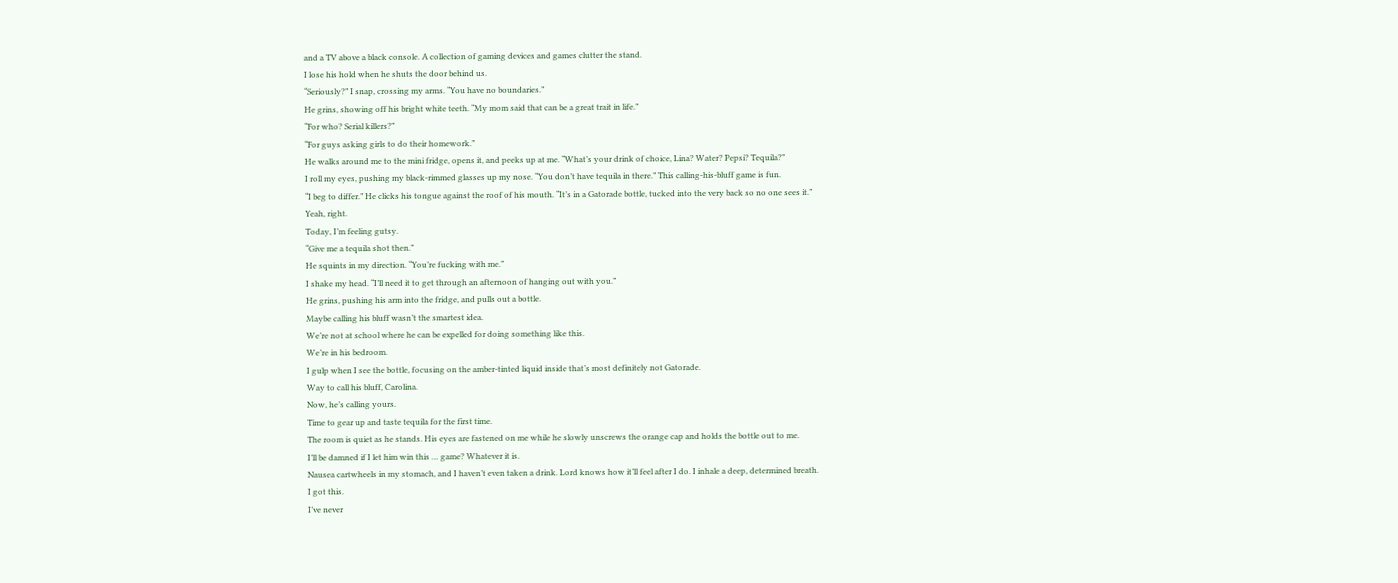and a TV above a black console. A collection of gaming devices and games clutter the stand.
I lose his hold when he shuts the door behind us.
“Seriously?” I snap, crossing my arms. “You have no boundaries.”
He grins, showing off his bright white teeth. “My mom said that can be a great trait in life.”
“For who? Serial killers?”
“For guys asking girls to do their homework.”
He walks around me to the mini fridge, opens it, and peeks up at me. “What’s your drink of choice, Lina? Water? Pepsi? Tequila?”
I roll my eyes, pushing my black-rimmed glasses up my nose. “You don’t have tequila in there.” This calling-his-bluff game is fun.
“I beg to differ.” He clicks his tongue against the roof of his mouth. “It’s in a Gatorade bottle, tucked into the very back so no one sees it.”
Yeah, right.
Today, I’m feeling gutsy.
“Give me a tequila shot then.”
He squints in my direction. “You’re fucking with me.”
I shake my head. “I’ll need it to get through an afternoon of hanging out with you.”
He grins, pushing his arm into the fridge, and pulls out a bottle.
Maybe calling his bluff wasn’t the smartest idea.
We’re not at school where he can be expelled for doing something like this.
We’re in his bedroom.
I gulp when I see the bottle, focusing on the amber-tinted liquid inside that’s most definitely not Gatorade.
Way to call his bluff, Carolina.
Now, he’s calling yours.
Time to gear up and taste tequila for the first time.
The room is quiet as he stands. His eyes are fastened on me while he slowly unscrews the orange cap and holds the bottle out to me.
I’ll be damned if I let him win this … game? Whatever it is.
Nausea cartwheels in my stomach, and I haven’t even taken a drink. Lord knows how it’ll feel after I do. I inhale a deep, determined breath.
I got this.
I’ve never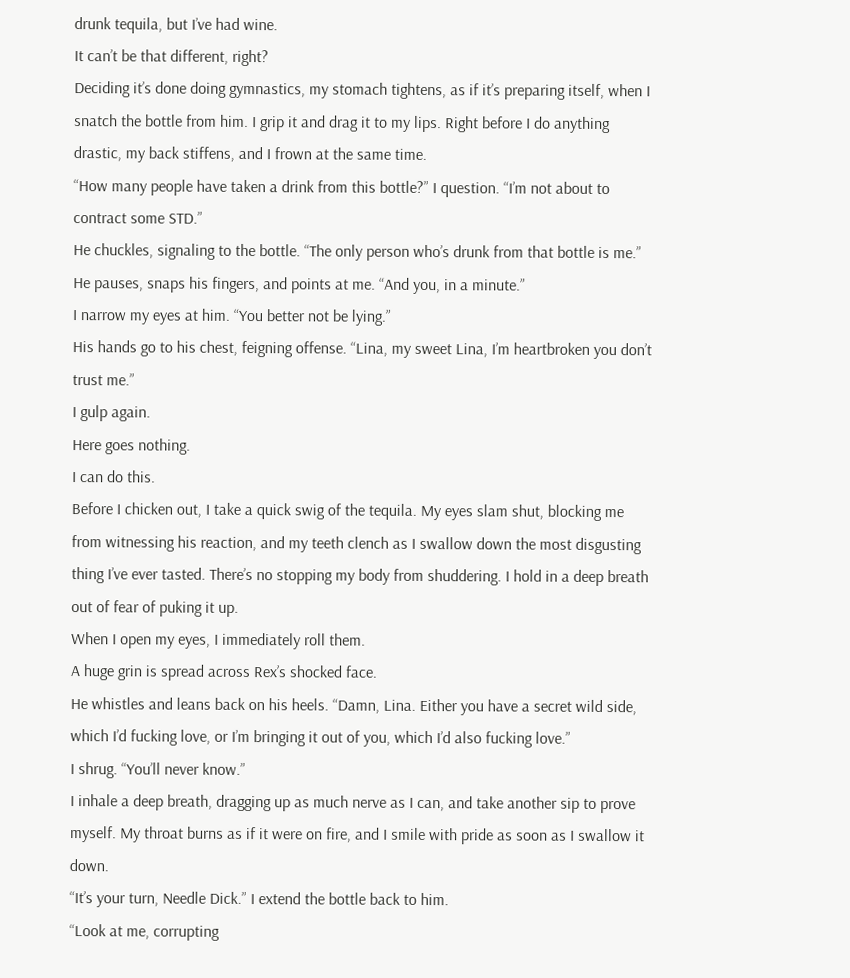drunk tequila, but I’ve had wine.
It can’t be that different, right?
Deciding it’s done doing gymnastics, my stomach tightens, as if it’s preparing itself, when I snatch the bottle from him. I grip it and drag it to my lips. Right before I do anything drastic, my back stiffens, and I frown at the same time.
“How many people have taken a drink from this bottle?” I question. “I’m not about to contract some STD.”
He chuckles, signaling to the bottle. “The only person who’s drunk from that bottle is me.” He pauses, snaps his fingers, and points at me. “And you, in a minute.”
I narrow my eyes at him. “You better not be lying.”
His hands go to his chest, feigning offense. “Lina, my sweet Lina, I’m heartbroken you don’t trust me.”
I gulp again.
Here goes nothing.
I can do this.
Before I chicken out, I take a quick swig of the tequila. My eyes slam shut, blocking me from witnessing his reaction, and my teeth clench as I swallow down the most disgusting thing I’ve ever tasted. There’s no stopping my body from shuddering. I hold in a deep breath out of fear of puking it up.
When I open my eyes, I immediately roll them.
A huge grin is spread across Rex’s shocked face.
He whistles and leans back on his heels. “Damn, Lina. Either you have a secret wild side, which I’d fucking love, or I’m bringing it out of you, which I’d also fucking love.”
I shrug. “You’ll never know.”
I inhale a deep breath, dragging up as much nerve as I can, and take another sip to prove myself. My throat burns as if it were on fire, and I smile with pride as soon as I swallow it down.
“It’s your turn, Needle Dick.” I extend the bottle back to him.
“Look at me, corrupting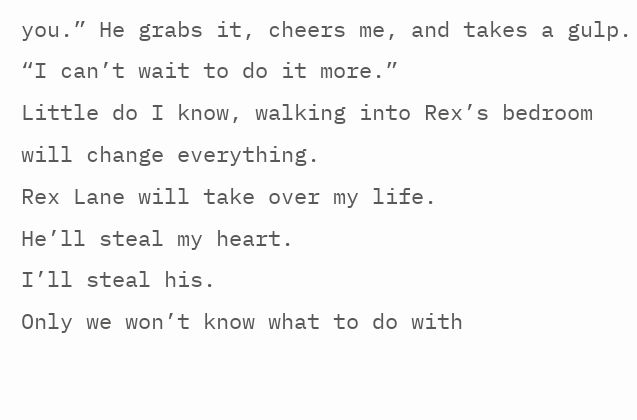you.” He grabs it, cheers me, and takes a gulp. “I can’t wait to do it more.”
Little do I know, walking into Rex’s bedroom will change everything.
Rex Lane will take over my life.
He’ll steal my heart.
I’ll steal his.
Only we won’t know what to do with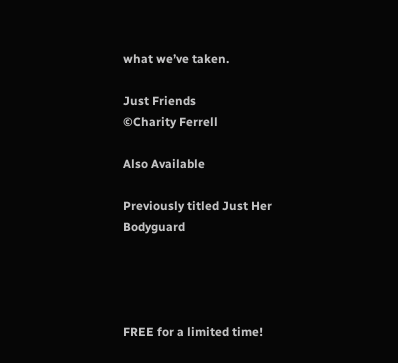what we’ve taken.

Just Friends
©Charity Ferrell

Also Available

Previously titled Just Her Bodyguard




FREE for a limited time!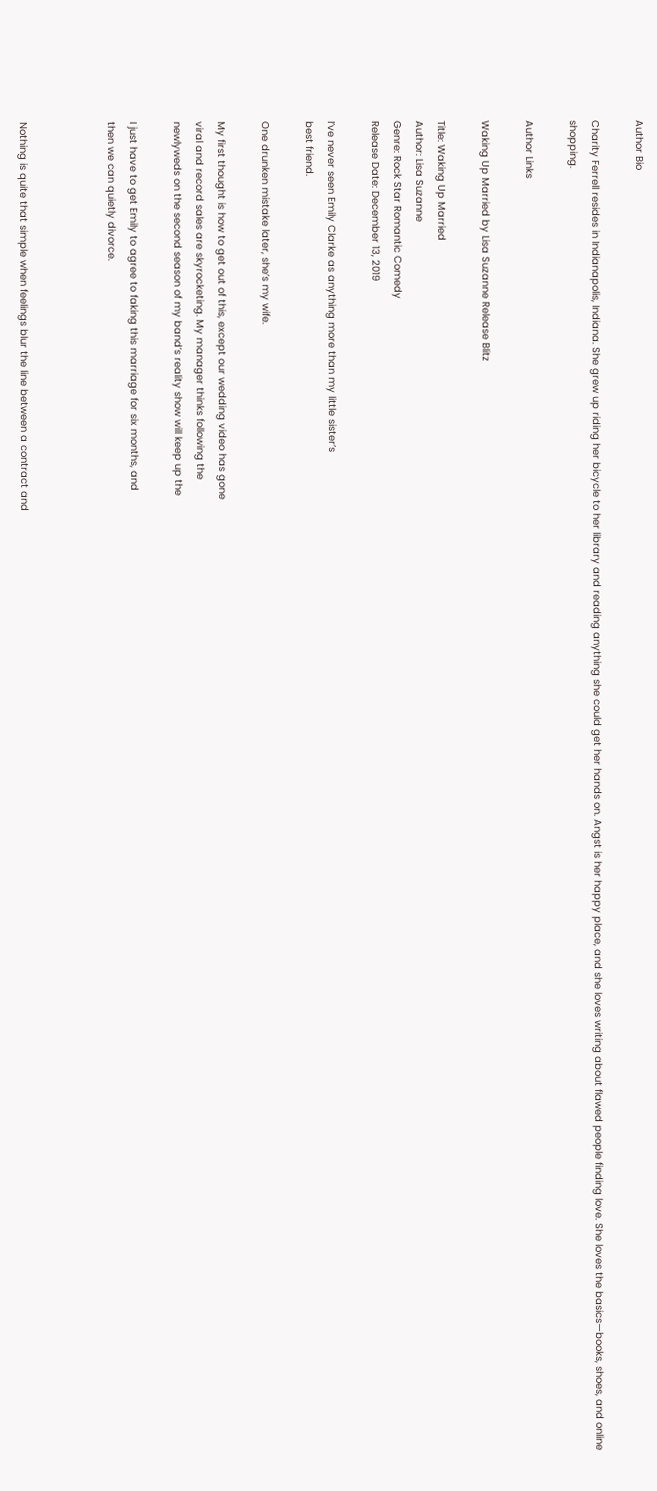Author Bio

Charity Ferrell resides in Indianapolis, Indiana. She grew up riding her bicycle to her library and reading anything she could get her hands on. Angst is her happy place, and she loves writing about flawed people finding love. She loves the basics—books, shoes, and online shopping.

Author Links

Waking Up Married by Lisa Suzanne Release Blitz

Title: Waking Up Married
Author: Lisa Suzanne
Genre: Rock Star Romantic Comedy
Release Date: December 13, 2019

I’ve never seen Emily Clarke as anything more than my little sister’s
best friend.

One drunken mistake later, she’s my wife.

My first thought is how to get out of this, except our wedding video has gone
viral and record sales are skyrocketing. My manager thinks following the
newlyweds on the second season of my band’s reality show will keep up the

I just have to get Emily to agree to faking this marriage for six months, and
then we can quietly divorce.



Nothing is quite that simple when feelings blur the line between a contract and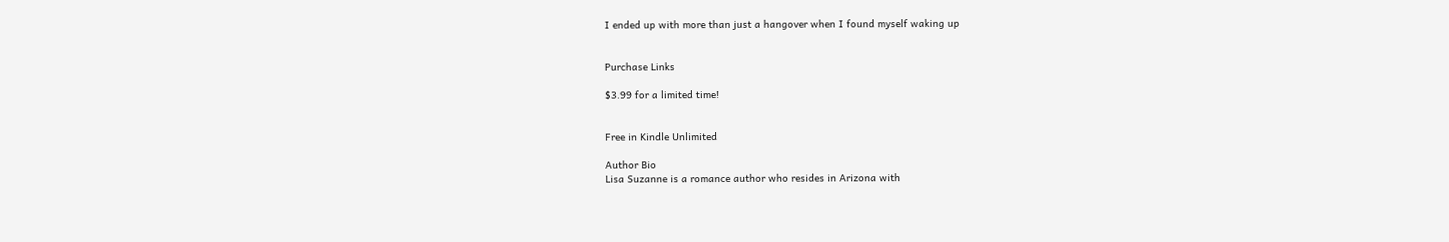I ended up with more than just a hangover when I found myself waking up


Purchase Links

$3.99 for a limited time!


Free in Kindle Unlimited

Author Bio
Lisa Suzanne is a romance author who resides in Arizona with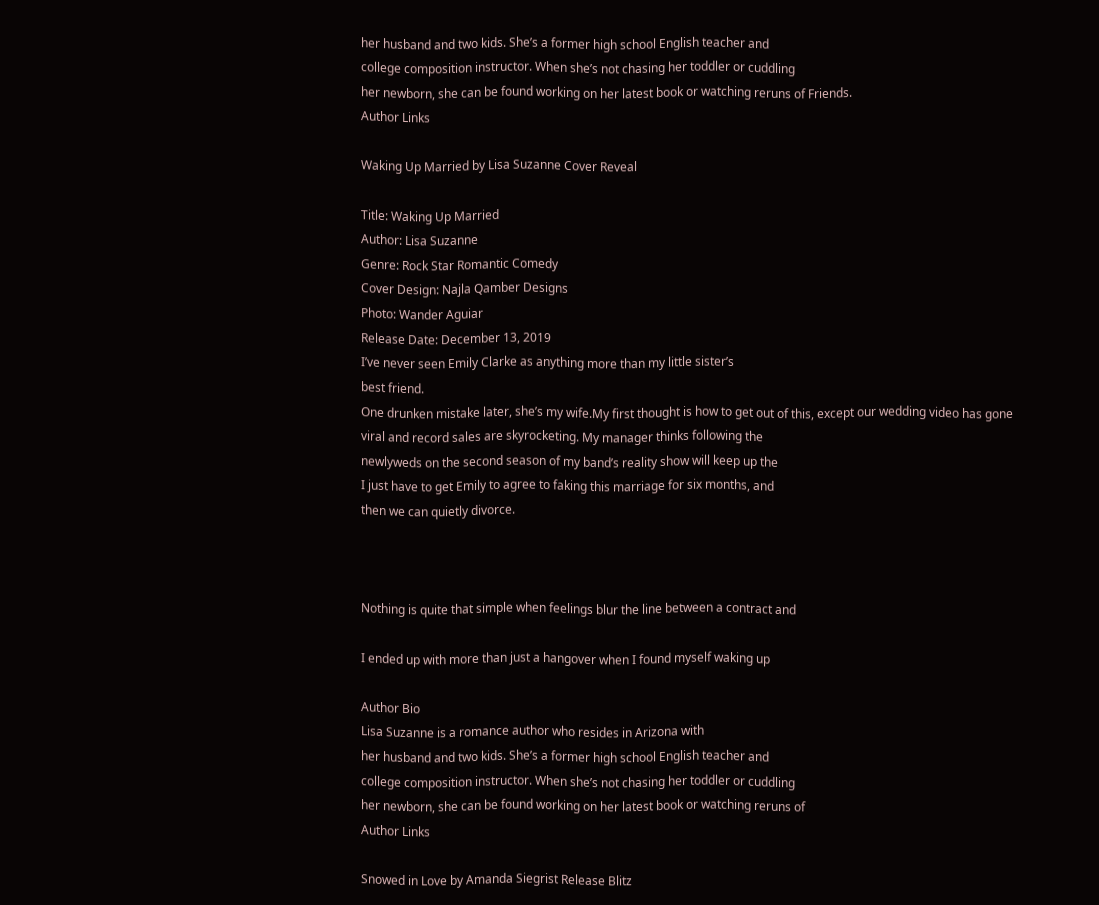her husband and two kids. She’s a former high school English teacher and
college composition instructor. When she’s not chasing her toddler or cuddling
her newborn, she can be found working on her latest book or watching reruns of Friends.
Author Links

Waking Up Married by Lisa Suzanne Cover Reveal

Title: Waking Up Married
Author: Lisa Suzanne
Genre: Rock Star Romantic Comedy
Cover Design: Najla Qamber Designs
Photo: Wander Aguiar
Release Date: December 13, 2019
I’ve never seen Emily Clarke as anything more than my little sister’s
best friend.
One drunken mistake later, she’s my wife.My first thought is how to get out of this, except our wedding video has gone
viral and record sales are skyrocketing. My manager thinks following the
newlyweds on the second season of my band’s reality show will keep up the
I just have to get Emily to agree to faking this marriage for six months, and
then we can quietly divorce.



Nothing is quite that simple when feelings blur the line between a contract and

I ended up with more than just a hangover when I found myself waking up

Author Bio
Lisa Suzanne is a romance author who resides in Arizona with
her husband and two kids. She’s a former high school English teacher and
college composition instructor. When she’s not chasing her toddler or cuddling
her newborn, she can be found working on her latest book or watching reruns of
Author Links

Snowed in Love by Amanda Siegrist Release Blitz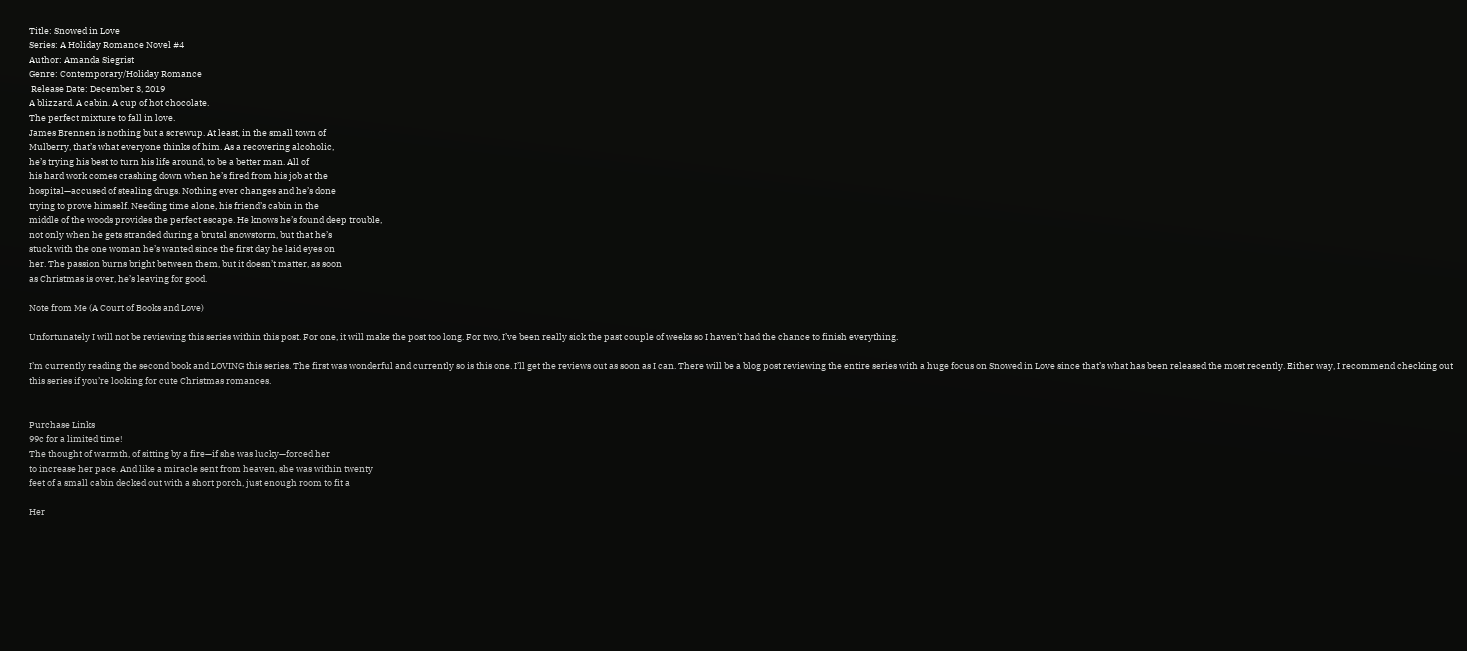Title: Snowed in Love
Series: A Holiday Romance Novel #4
Author: Amanda Siegrist
Genre: Contemporary/Holiday Romance
 Release Date: December 3, 2019
A blizzard. A cabin. A cup of hot chocolate.
The perfect mixture to fall in love.
James Brennen is nothing but a screwup. At least, in the small town of
Mulberry, that’s what everyone thinks of him. As a recovering alcoholic,
he’s trying his best to turn his life around, to be a better man. All of
his hard work comes crashing down when he’s fired from his job at the
hospital—accused of stealing drugs. Nothing ever changes and he’s done
trying to prove himself. Needing time alone, his friend’s cabin in the
middle of the woods provides the perfect escape. He knows he’s found deep trouble,
not only when he gets stranded during a brutal snowstorm, but that he’s
stuck with the one woman he’s wanted since the first day he laid eyes on
her. The passion burns bright between them, but it doesn’t matter, as soon
as Christmas is over, he’s leaving for good.

Note from Me (A Court of Books and Love)

Unfortunately I will not be reviewing this series within this post. For one, it will make the post too long. For two, I’ve been really sick the past couple of weeks so I haven’t had the chance to finish everything.

I’m currently reading the second book and LOVING this series. The first was wonderful and currently so is this one. I’ll get the reviews out as soon as I can. There will be a blog post reviewing the entire series with a huge focus on Snowed in Love since that’s what has been released the most recently. Either way, I recommend checking out this series if you’re looking for cute Christmas romances.


Purchase Links
99c for a limited time!
The thought of warmth, of sitting by a fire—if she was lucky—forced her
to increase her pace. And like a miracle sent from heaven, she was within twenty
feet of a small cabin decked out with a short porch, just enough room to fit a

Her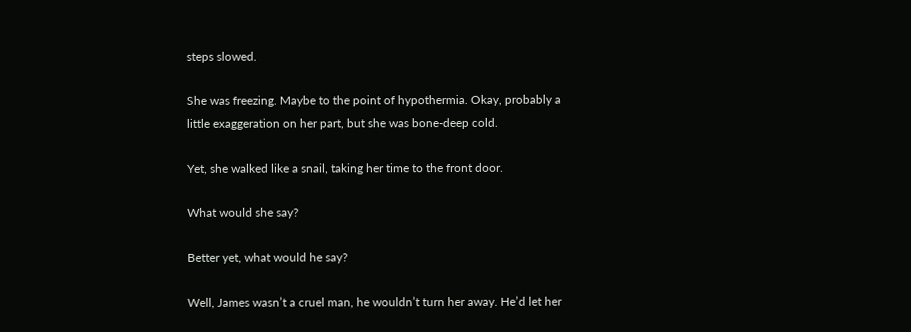steps slowed.

She was freezing. Maybe to the point of hypothermia. Okay, probably a
little exaggeration on her part, but she was bone-deep cold.

Yet, she walked like a snail, taking her time to the front door.

What would she say?

Better yet, what would he say?

Well, James wasn’t a cruel man, he wouldn’t turn her away. He’d let her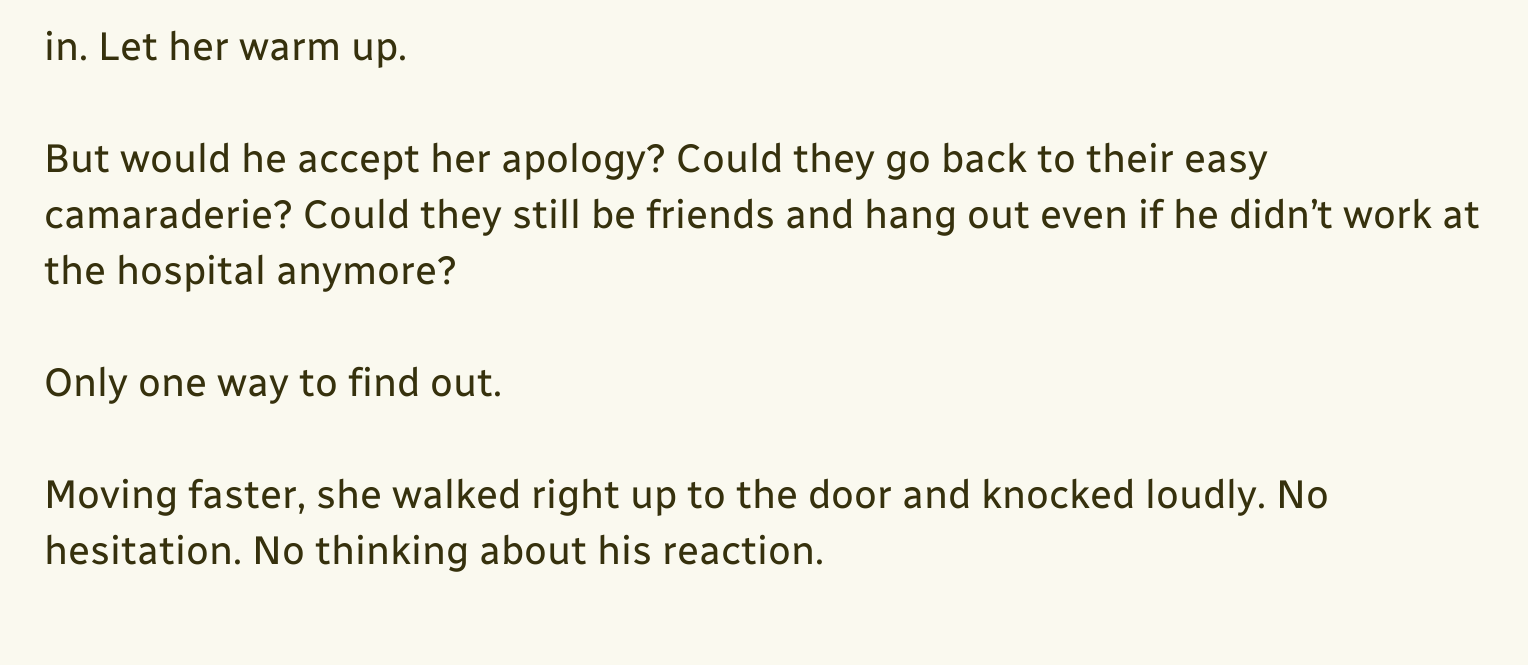in. Let her warm up.

But would he accept her apology? Could they go back to their easy
camaraderie? Could they still be friends and hang out even if he didn’t work at
the hospital anymore?

Only one way to find out.

Moving faster, she walked right up to the door and knocked loudly. No
hesitation. No thinking about his reaction.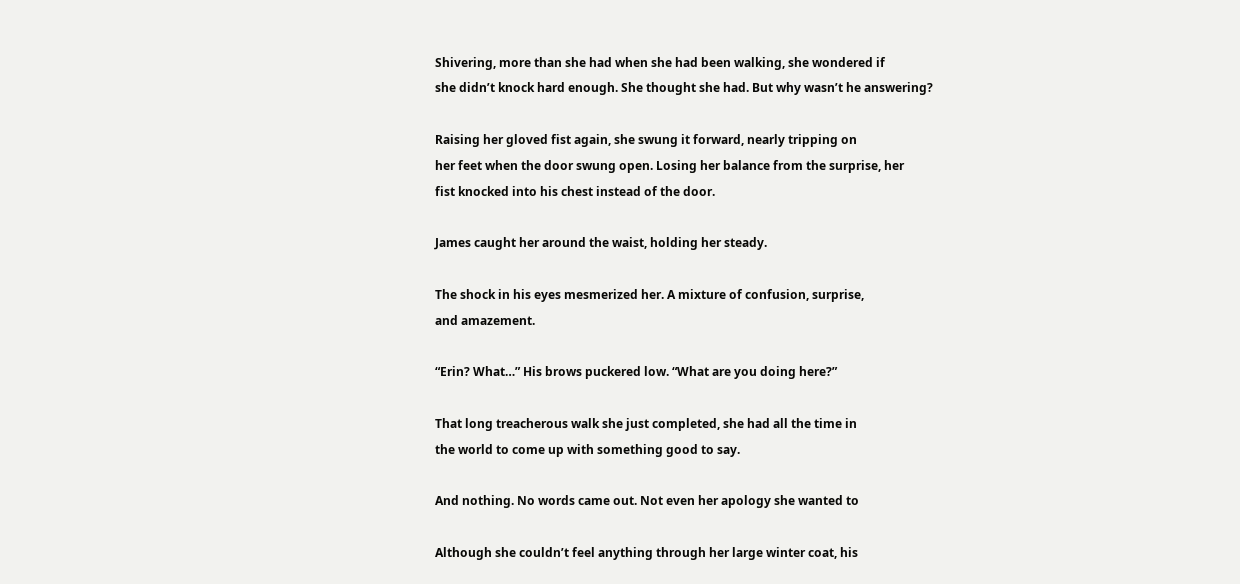Shivering, more than she had when she had been walking, she wondered if
she didn’t knock hard enough. She thought she had. But why wasn’t he answering?

Raising her gloved fist again, she swung it forward, nearly tripping on
her feet when the door swung open. Losing her balance from the surprise, her
fist knocked into his chest instead of the door.

James caught her around the waist, holding her steady.

The shock in his eyes mesmerized her. A mixture of confusion, surprise,
and amazement.

“Erin? What…” His brows puckered low. “What are you doing here?”

That long treacherous walk she just completed, she had all the time in
the world to come up with something good to say.

And nothing. No words came out. Not even her apology she wanted to

Although she couldn’t feel anything through her large winter coat, his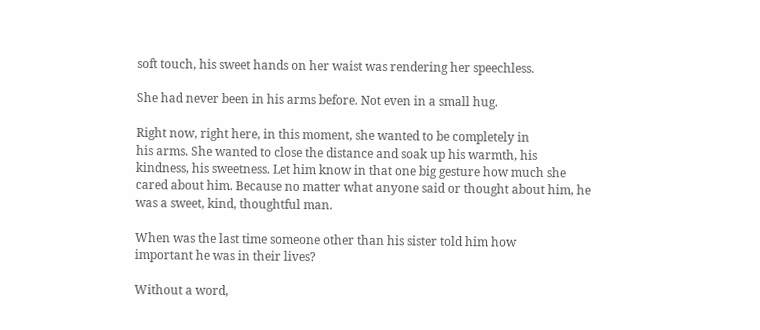soft touch, his sweet hands on her waist was rendering her speechless.

She had never been in his arms before. Not even in a small hug.

Right now, right here, in this moment, she wanted to be completely in
his arms. She wanted to close the distance and soak up his warmth, his
kindness, his sweetness. Let him know in that one big gesture how much she
cared about him. Because no matter what anyone said or thought about him, he
was a sweet, kind, thoughtful man.

When was the last time someone other than his sister told him how
important he was in their lives?

Without a word,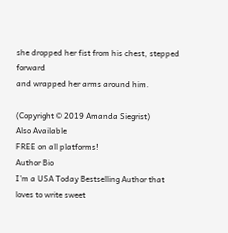she dropped her fist from his chest, stepped forward
and wrapped her arms around him.

(Copyright © 2019 Amanda Siegrist)
Also Available
FREE on all platforms!
Author Bio
I’m a USA Today Bestselling Author that
loves to write sweet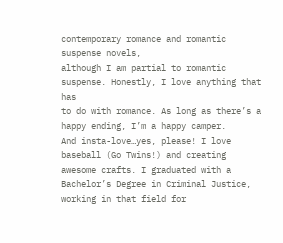contemporary romance and romantic suspense novels,
although I am partial to romantic suspense. Honestly, I love anything that has
to do with romance. As long as there’s a happy ending, I’m a happy camper.
And insta-love…yes, please! I love baseball (Go Twins!) and creating
awesome crafts. I graduated with a Bachelor’s Degree in Criminal Justice,
working in that field for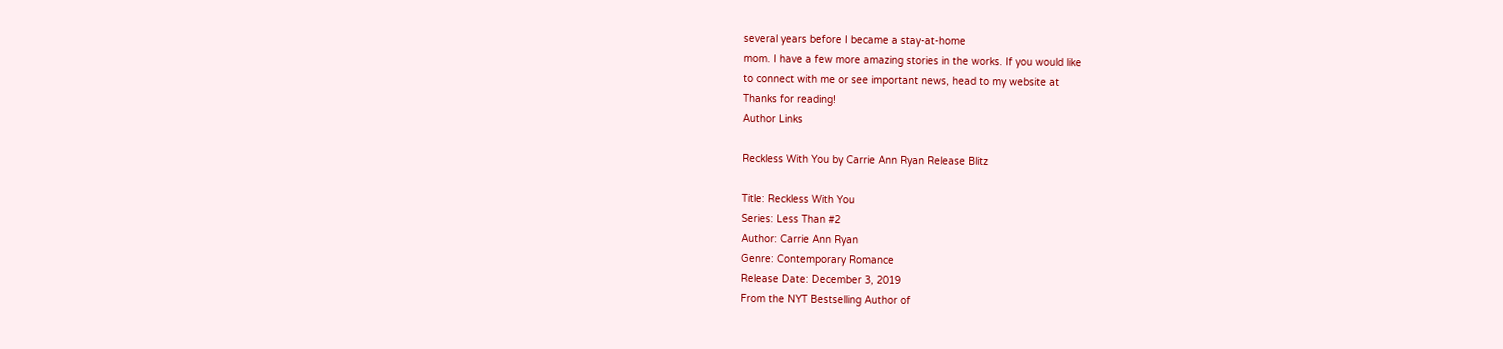several years before I became a stay-at-home
mom. I have a few more amazing stories in the works. If you would like
to connect with me or see important news, head to my website at
Thanks for reading!
Author Links

Reckless With You by Carrie Ann Ryan Release Blitz

Title: Reckless With You
Series: Less Than #2
Author: Carrie Ann Ryan
Genre: Contemporary Romance
Release Date: December 3, 2019
From the NYT Bestselling Author of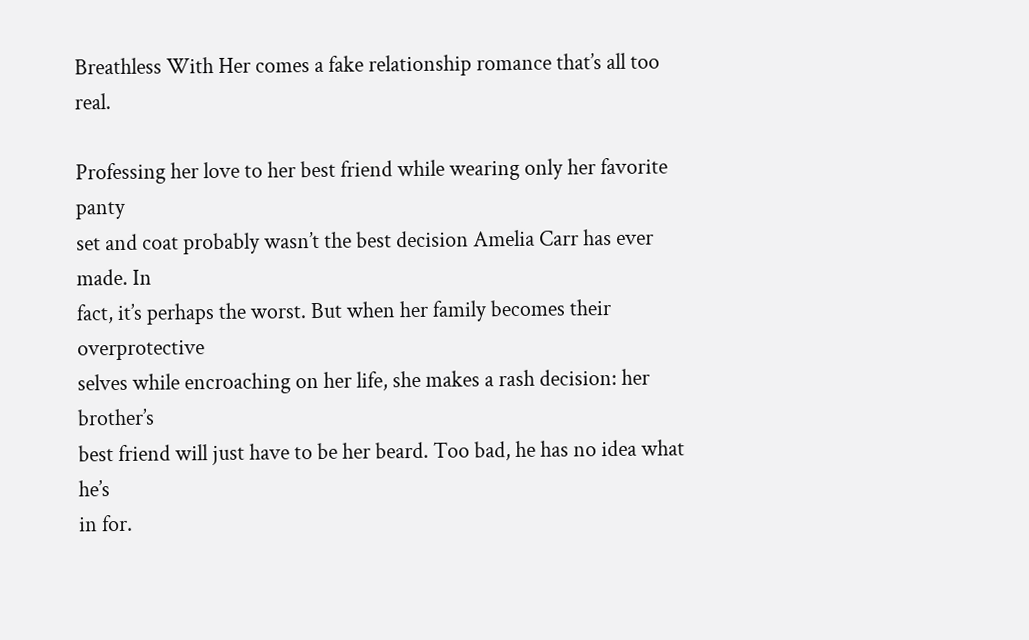Breathless With Her comes a fake relationship romance that’s all too real.

Professing her love to her best friend while wearing only her favorite panty
set and coat probably wasn’t the best decision Amelia Carr has ever made. In
fact, it’s perhaps the worst. But when her family becomes their overprotective
selves while encroaching on her life, she makes a rash decision: her brother’s
best friend will just have to be her beard. Too bad, he has no idea what he’s
in for.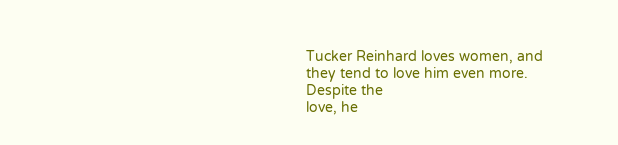Tucker Reinhard loves women, and they tend to love him even more. Despite the
love, he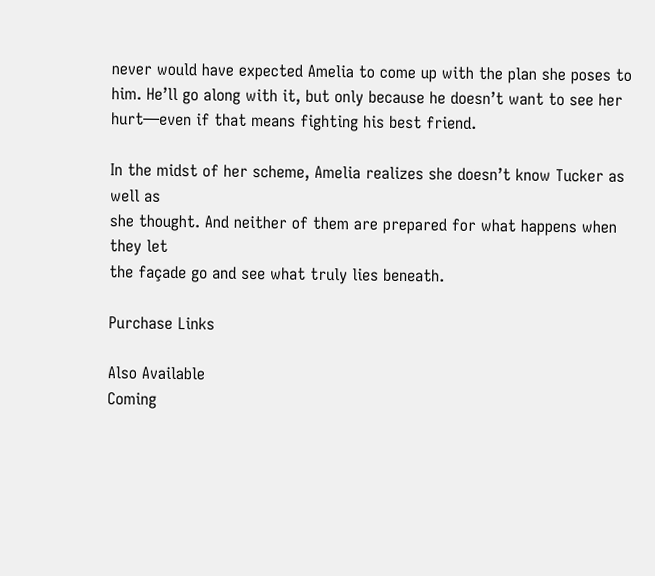never would have expected Amelia to come up with the plan she poses to
him. He’ll go along with it, but only because he doesn’t want to see her
hurt—even if that means fighting his best friend.

In the midst of her scheme, Amelia realizes she doesn’t know Tucker as well as
she thought. And neither of them are prepared for what happens when they let
the façade go and see what truly lies beneath.

Purchase Links

Also Available
Coming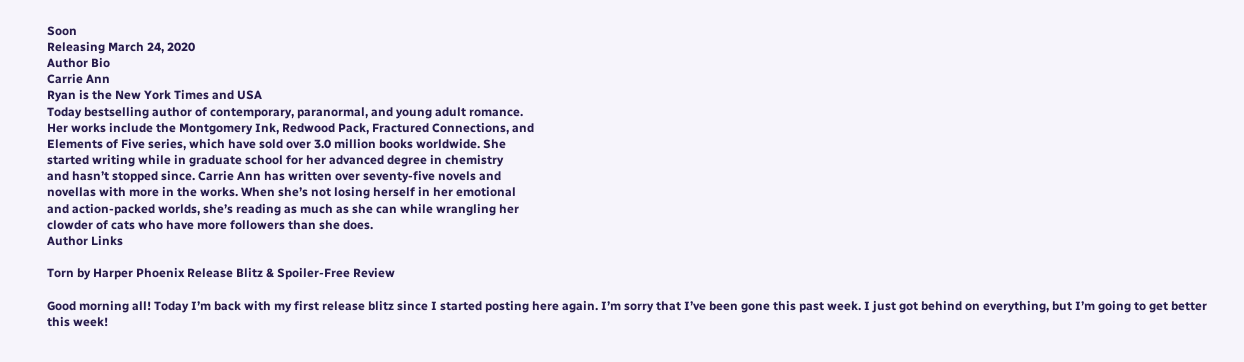Soon
Releasing March 24, 2020
Author Bio
Carrie Ann
Ryan is the New York Times and USA
Today bestselling author of contemporary, paranormal, and young adult romance.
Her works include the Montgomery Ink, Redwood Pack, Fractured Connections, and
Elements of Five series, which have sold over 3.0 million books worldwide. She
started writing while in graduate school for her advanced degree in chemistry
and hasn’t stopped since. Carrie Ann has written over seventy-five novels and
novellas with more in the works. When she’s not losing herself in her emotional
and action-packed worlds, she’s reading as much as she can while wrangling her
clowder of cats who have more followers than she does.
Author Links

Torn by Harper Phoenix Release Blitz & Spoiler-Free Review

Good morning all! Today I’m back with my first release blitz since I started posting here again. I’m sorry that I’ve been gone this past week. I just got behind on everything, but I’m going to get better this week!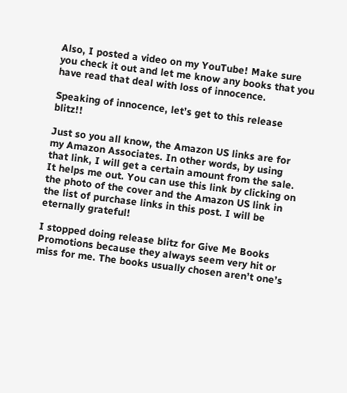Also, I posted a video on my YouTube! Make sure you check it out and let me know any books that you have read that deal with loss of innocence.

Speaking of innocence, let’s get to this release blitz!!

Just so you all know, the Amazon US links are for my Amazon Associates. In other words, by using that link, I will get a certain amount from the sale. It helps me out. You can use this link by clicking on the photo of the cover and the Amazon US link in the list of purchase links in this post. I will be eternally grateful!

I stopped doing release blitz for Give Me Books Promotions because they always seem very hit or miss for me. The books usually chosen aren’t one’s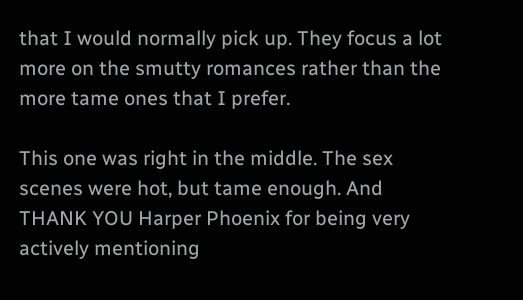that I would normally pick up. They focus a lot more on the smutty romances rather than the more tame ones that I prefer.

This one was right in the middle. The sex scenes were hot, but tame enough. And THANK YOU Harper Phoenix for being very actively mentioning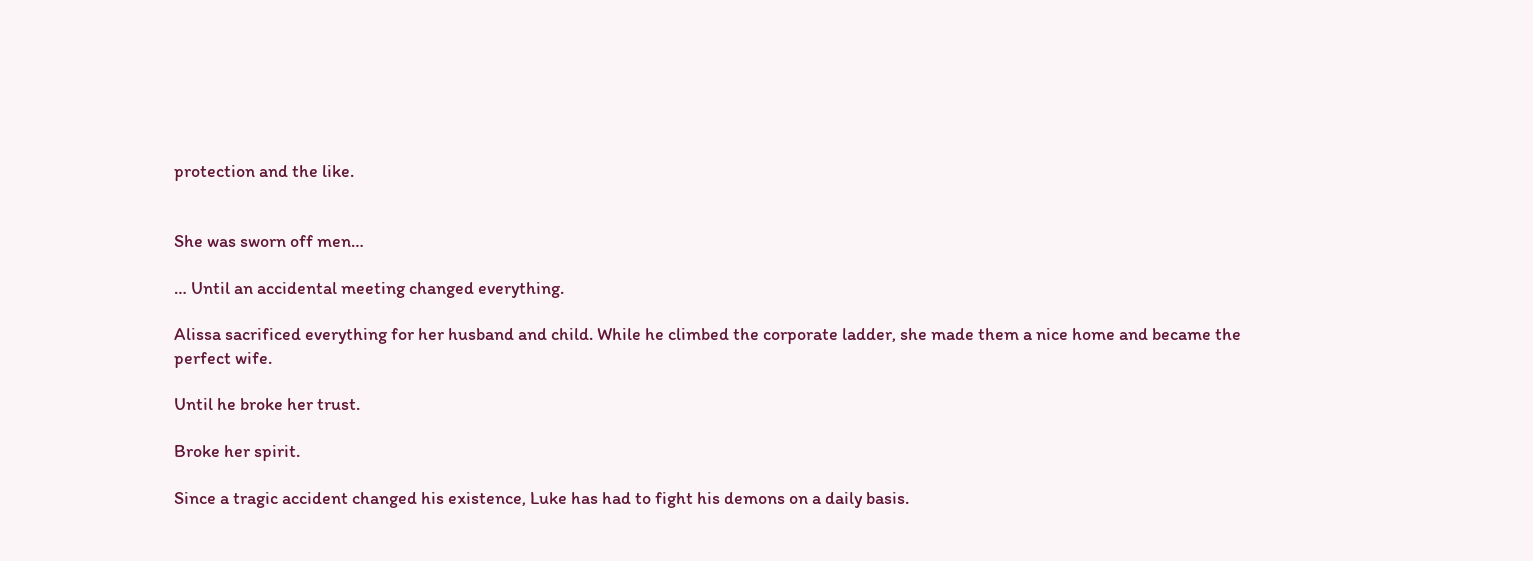protection and the like.


She was sworn off men…

… Until an accidental meeting changed everything.

Alissa sacrificed everything for her husband and child. While he climbed the corporate ladder, she made them a nice home and became the perfect wife.

Until he broke her trust.

Broke her spirit.

Since a tragic accident changed his existence, Luke has had to fight his demons on a daily basis.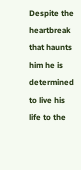Despite the heartbreak that haunts him he is determined to live his life to the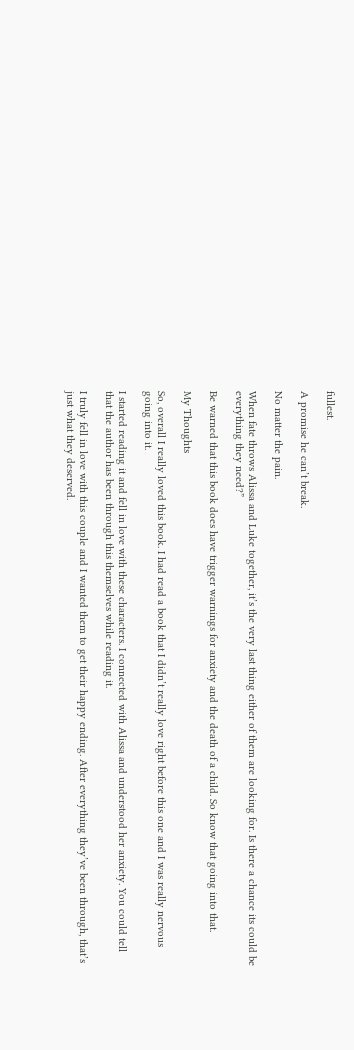fullest.

A promise he can’t break.

No matter the pain.

When fate throws Alissa and Luke together, it’s the very last thing either of them are looking for. Is there a chance its could be everything they need?”

Be warned that this book does have trigger warnings for anxiety and the death of a child. So know that going into that.

My Thoughts

So, overall I really loved this book. I had read a book that I didn’t really love right before this one and I was really nervous going into it.

I started reading it and fell in love with these characters. I connected with Alissa and understood her anxiety. You could tell that the author has been through this themselves while reading it.

I truly fell in love with this couple and I wanted them to get their happy ending. After everything they’ve been through, that’s just what they deserved.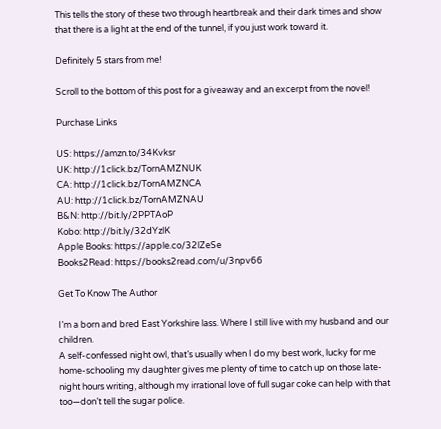This tells the story of these two through heartbreak and their dark times and show that there is a light at the end of the tunnel, if you just work toward it.

Definitely 5 stars from me!

Scroll to the bottom of this post for a giveaway and an excerpt from the novel!

Purchase Links

US: https://amzn.to/34Kvksr
UK: http://1click.bz/TornAMZNUK
CA: http://1click.bz/TornAMZNCA
AU: http://1click.bz/TornAMZNAU
B&N: http://bit.ly/2PPTAoP
Kobo: http://bit.ly/32dYzlK
Apple Books: https://apple.co/32lZeSe
Books2Read: https://books2read.com/u/3npv66

Get To Know The Author

I’m a born and bred East Yorkshire lass. Where I still live with my husband and our children.
A self-confessed night owl, that’s usually when I do my best work, lucky for me home-schooling my daughter gives me plenty of time to catch up on those late-night hours writing, although my irrational love of full sugar coke can help with that too—don’t tell the sugar police.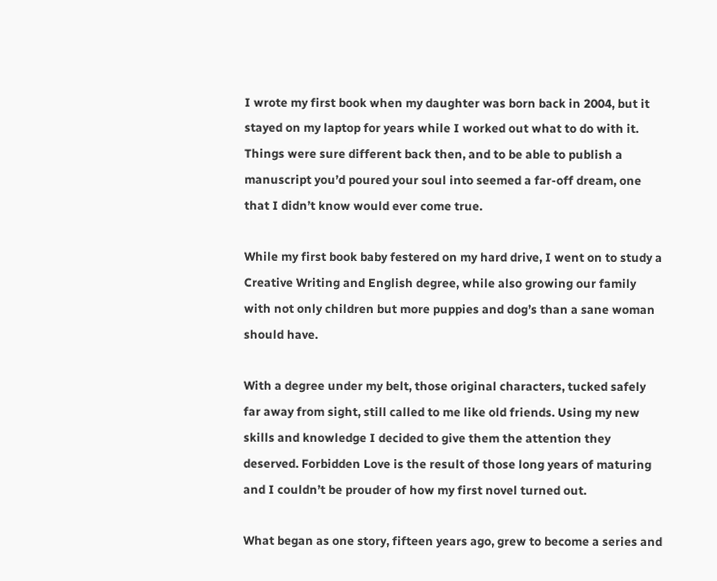I wrote my first book when my daughter was born back in 2004, but it stayed on my laptop for years while I worked out what to do with it. Things were sure different back then, and to be able to publish a manuscript you’d poured your soul into seemed a far-off dream, one that I didn’t know would ever come true.

While my first book baby festered on my hard drive, I went on to study a Creative Writing and English degree, while also growing our family with not only children but more puppies and dog’s than a sane woman should have.

With a degree under my belt, those original characters, tucked safely far away from sight, still called to me like old friends. Using my new skills and knowledge I decided to give them the attention they deserved. Forbidden Love is the result of those long years of maturing and I couldn’t be prouder of how my first novel turned out.

What began as one story, fifteen years ago, grew to become a series and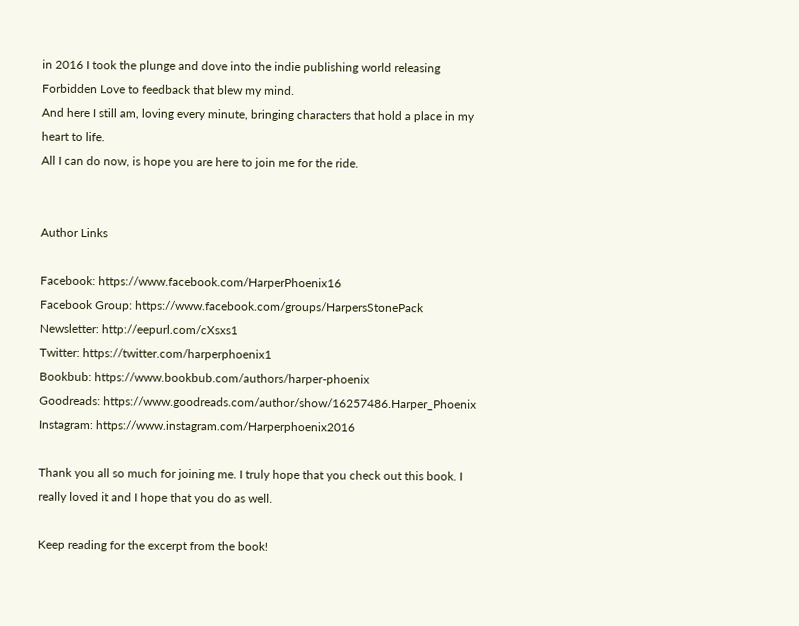in 2016 I took the plunge and dove into the indie publishing world releasing Forbidden Love to feedback that blew my mind.
And here I still am, loving every minute, bringing characters that hold a place in my heart to life.
All I can do now, is hope you are here to join me for the ride.


Author Links

Facebook: https://www.facebook.com/HarperPhoenix16
Facebook Group: https://www.facebook.com/groups/HarpersStonePack
Newsletter: http://eepurl.com/cXsxs1
Twitter: https://twitter.com/harperphoenix1
Bookbub: https://www.bookbub.com/authors/harper-phoenix
Goodreads: https://www.goodreads.com/author/show/16257486.Harper_Phoenix
Instagram: https://www.instagram.com/Harperphoenix2016

Thank you all so much for joining me. I truly hope that you check out this book. I really loved it and I hope that you do as well.

Keep reading for the excerpt from the book!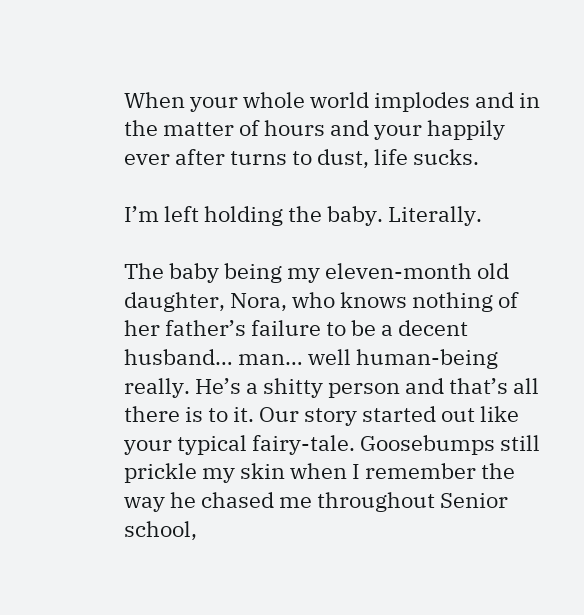When your whole world implodes and in the matter of hours and your happily ever after turns to dust, life sucks.

I’m left holding the baby. Literally.

The baby being my eleven-month old daughter, Nora, who knows nothing of her father’s failure to be a decent husband… man… well human-being really. He’s a shitty person and that’s all there is to it. Our story started out like your typical fairy-tale. Goosebumps still prickle my skin when I remember the way he chased me throughout Senior school,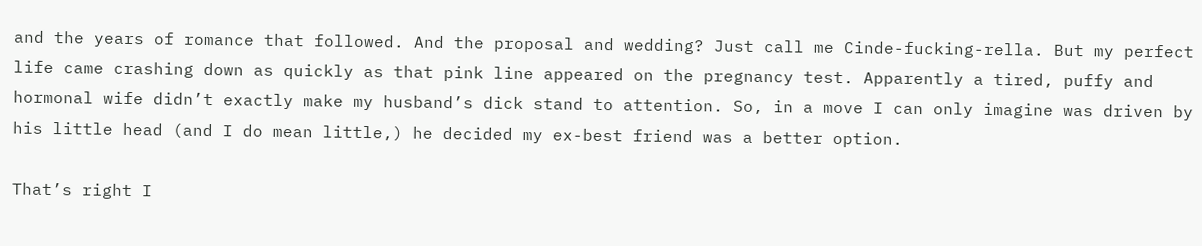and the years of romance that followed. And the proposal and wedding? Just call me Cinde-fucking-rella. But my perfect life came crashing down as quickly as that pink line appeared on the pregnancy test. Apparently a tired, puffy and hormonal wife didn’t exactly make my husband’s dick stand to attention. So, in a move I can only imagine was driven by his little head (and I do mean little,) he decided my ex-best friend was a better option.

That’s right I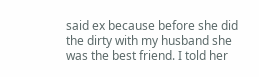said ex because before she did the dirty with my husband she was the best friend. I told her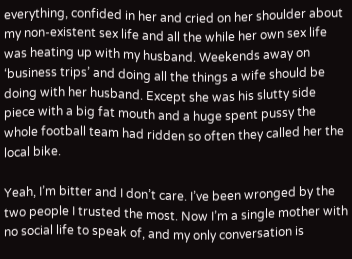everything, confided in her and cried on her shoulder about my non-existent sex life and all the while her own sex life was heating up with my husband. Weekends away on ‘business trips’ and doing all the things a wife should be doing with her husband. Except she was his slutty side piece with a big fat mouth and a huge spent pussy the whole football team had ridden so often they called her the local bike.

Yeah, I’m bitter and I don’t care. I’ve been wronged by the two people I trusted the most. Now I’m a single mother with no social life to speak of, and my only conversation is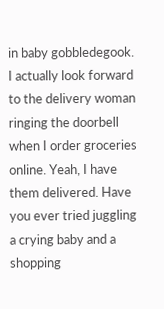in baby gobbledegook. I actually look forward to the delivery woman ringing the doorbell when I order groceries online. Yeah, I have them delivered. Have you ever tried juggling a crying baby and a shopping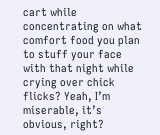cart while concentrating on what comfort food you plan to stuff your face with that night while crying over chick flicks? Yeah, I’m miserable, it’s obvious, right?